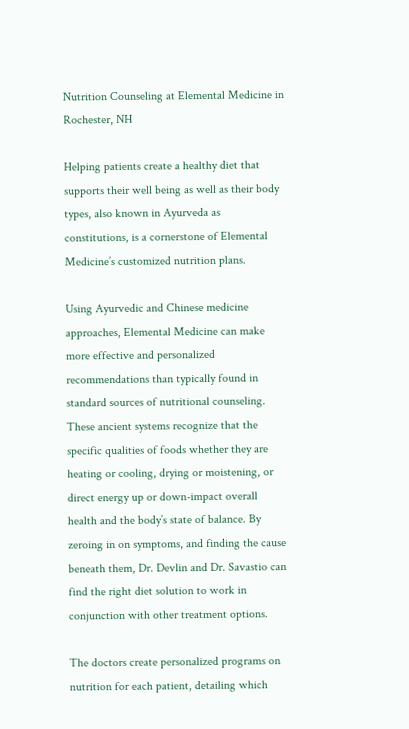Nutrition Counseling at Elemental Medicine in Rochester, NH

Helping patients create a healthy diet that supports their well being as well as their body types, also known in Ayurveda as constitutions, is a cornerstone of Elemental Medicine’s customized nutrition plans.

Using Ayurvedic and Chinese medicine approaches, Elemental Medicine can make more effective and personalized recommendations than typically found in standard sources of nutritional counseling. These ancient systems recognize that the specific qualities of foods whether they are heating or cooling, drying or moistening, or direct energy up or down-impact overall health and the body’s state of balance. By zeroing in on symptoms, and finding the cause beneath them, Dr. Devlin and Dr. Savastio can find the right diet solution to work in conjunction with other treatment options.

The doctors create personalized programs on nutrition for each patient, detailing which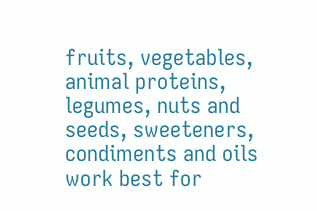fruits, vegetables, animal proteins, legumes, nuts and seeds, sweeteners, condiments and oils work best for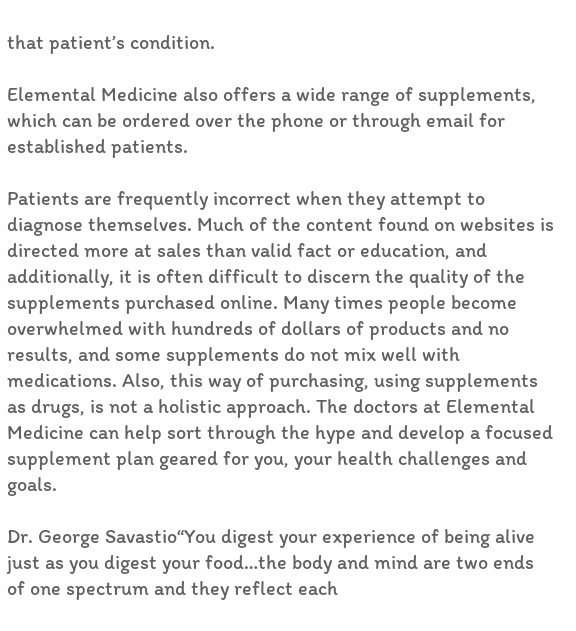that patient’s condition.

Elemental Medicine also offers a wide range of supplements, which can be ordered over the phone or through email for established patients.

Patients are frequently incorrect when they attempt to diagnose themselves. Much of the content found on websites is directed more at sales than valid fact or education, and additionally, it is often difficult to discern the quality of the supplements purchased online. Many times people become overwhelmed with hundreds of dollars of products and no results, and some supplements do not mix well with medications. Also, this way of purchasing, using supplements as drugs, is not a holistic approach. The doctors at Elemental Medicine can help sort through the hype and develop a focused supplement plan geared for you, your health challenges and goals.

Dr. George Savastio“You digest your experience of being alive just as you digest your food…the body and mind are two ends of one spectrum and they reflect each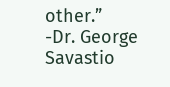other.”
-Dr. George Savastio